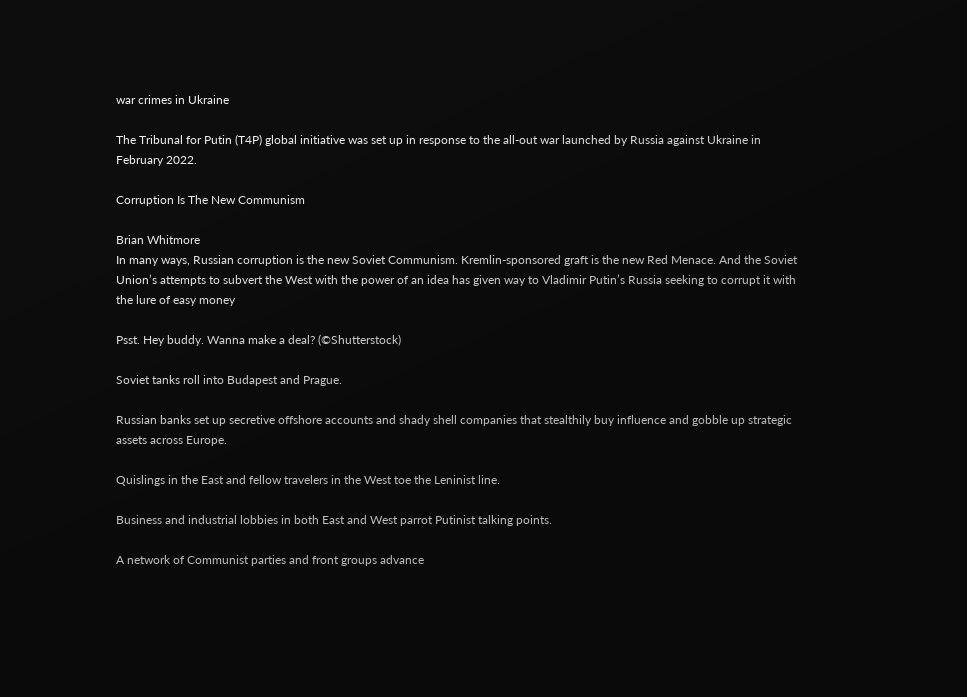war crimes in Ukraine

The Tribunal for Putin (T4P) global initiative was set up in response to the all-out war launched by Russia against Ukraine in February 2022.

Corruption Is The New Communism

Brian Whitmore
In many ways, Russian corruption is the new Soviet Communism. Kremlin-sponsored graft is the new Red Menace. And the Soviet Union’s attempts to subvert the West with the power of an idea has given way to Vladimir Putin’s Russia seeking to corrupt it with the lure of easy money

Psst. Hey buddy. Wanna make a deal? (©Shutterstock)

Soviet tanks roll into Budapest and Prague.

Russian banks set up secretive offshore accounts and shady shell companies that stealthily buy influence and gobble up strategic assets across Europe.

Quislings in the East and fellow travelers in the West toe the Leninist line.

Business and industrial lobbies in both East and West parrot Putinist talking points.

A network of Communist parties and front groups advance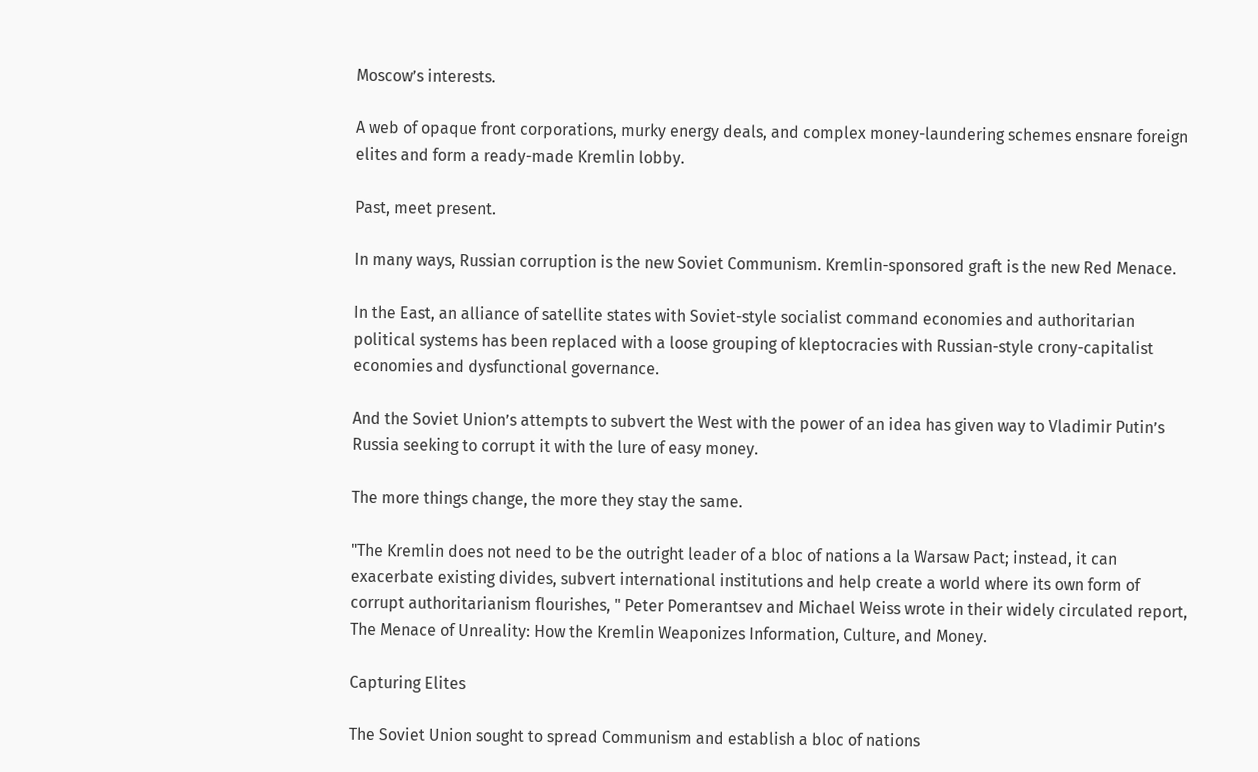Moscow’s interests.

A web of opaque front corporations, murky energy deals, and complex money-laundering schemes ensnare foreign elites and form a ready-made Kremlin lobby.

Past, meet present.

In many ways, Russian corruption is the new Soviet Communism. Kremlin-sponsored graft is the new Red Menace.

In the East, an alliance of satellite states with Soviet-style socialist command economies and authoritarian political systems has been replaced with a loose grouping of kleptocracies with Russian-style crony-capitalist economies and dysfunctional governance.

And the Soviet Union’s attempts to subvert the West with the power of an idea has given way to Vladimir Putin’s Russia seeking to corrupt it with the lure of easy money.

The more things change, the more they stay the same.

"The Kremlin does not need to be the outright leader of a bloc of nations a la Warsaw Pact; instead, it can exacerbate existing divides, subvert international institutions and help create a world where its own form of corrupt authoritarianism flourishes, " Peter Pomerantsev and Michael Weiss wrote in their widely circulated report,  The Menace of Unreality: How the Kremlin Weaponizes Information, Culture, and Money.

Capturing Elites

The Soviet Union sought to spread Communism and establish a bloc of nations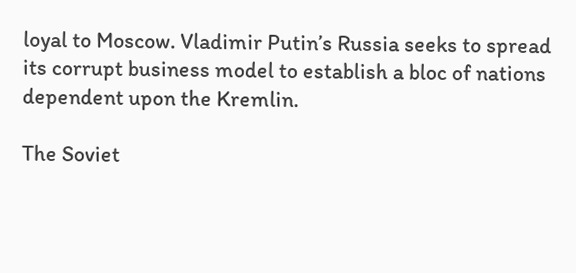loyal to Moscow. Vladimir Putin’s Russia seeks to spread its corrupt business model to establish a bloc of nations dependent upon the Kremlin.

The Soviet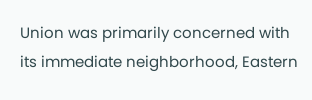Union was primarily concerned with its immediate neighborhood, Eastern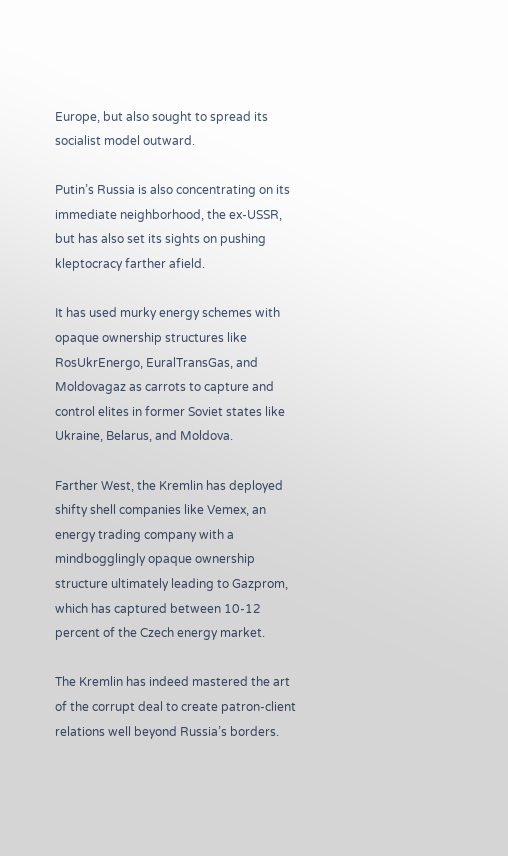Europe, but also sought to spread its socialist model outward.

Putin’s Russia is also concentrating on its immediate neighborhood, the ex-USSR, but has also set its sights on pushing kleptocracy farther afield.

It has used murky energy schemes with opaque ownership structures like RosUkrEnergo, EuralTransGas, and Moldovagaz as carrots to capture and control elites in former Soviet states like Ukraine, Belarus, and Moldova.

Farther West, the Kremlin has deployed shifty shell companies like Vemex, an energy trading company with a mindbogglingly opaque ownership structure ultimately leading to Gazprom, which has captured between 10-12 percent of the Czech energy market.

The Kremlin has indeed mastered the art of the corrupt deal to create patron-client relations well beyond Russia’s borders.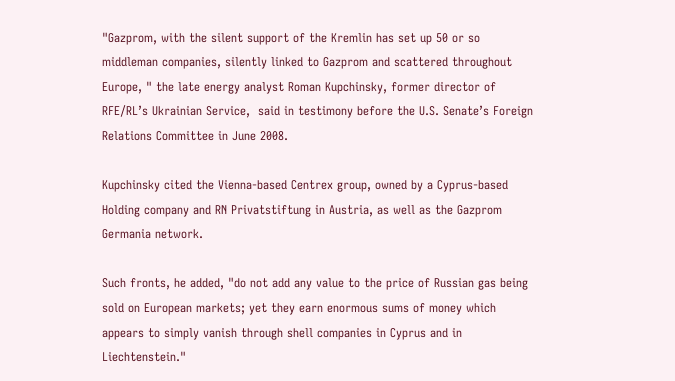"Gazprom, with the silent support of the Kremlin has set up 50 or so middleman companies, silently linked to Gazprom and scattered throughout Europe, " the late energy analyst Roman Kupchinsky, former director of RFE/RL’s Ukrainian Service,  said in testimony before the U.S. Senate’s Foreign Relations Committee in June 2008.

Kupchinsky cited the Vienna-based Centrex group, owned by a Cyprus-based Holding company and RN Privatstiftung in Austria, as well as the Gazprom Germania network.

Such fronts, he added, "do not add any value to the price of Russian gas being sold on European markets; yet they earn enormous sums of money which appears to simply vanish through shell companies in Cyprus and in Liechtenstein."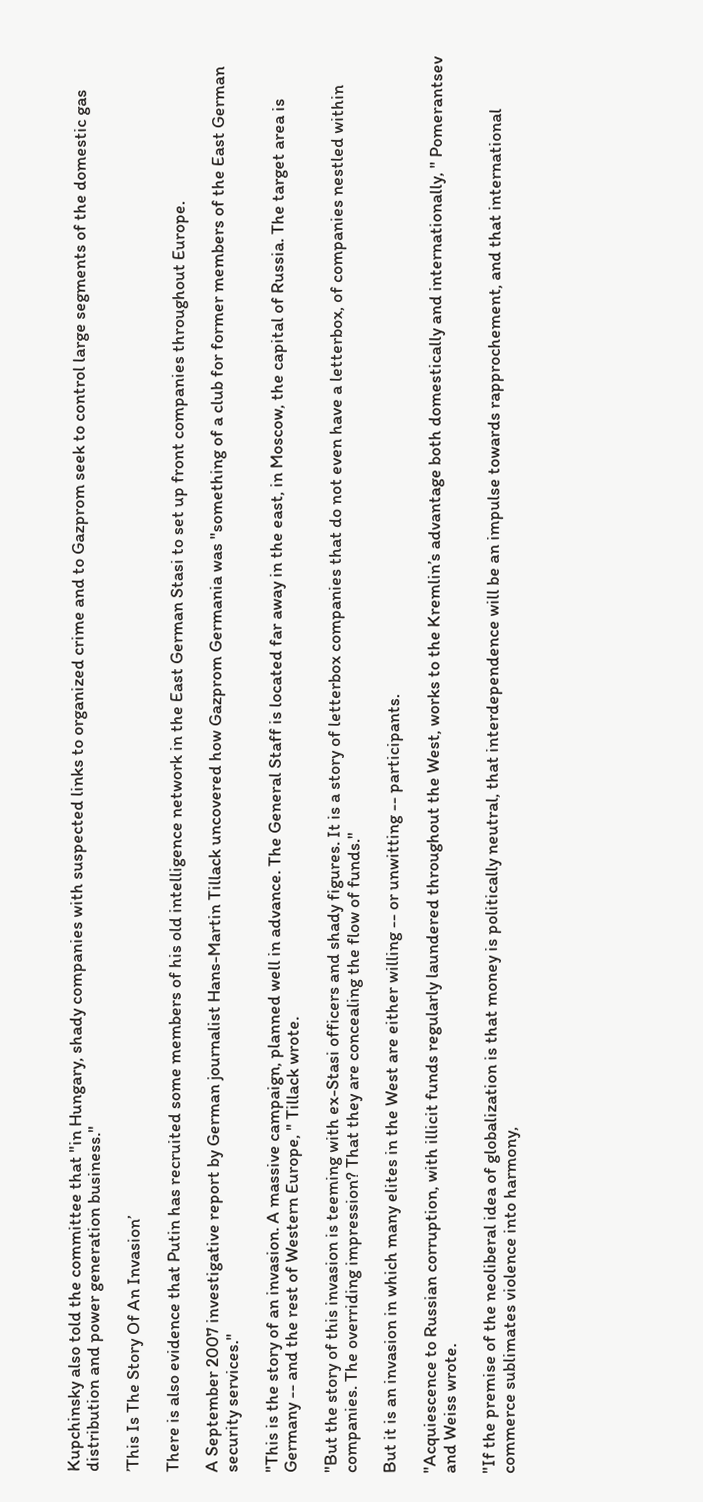Kupchinsky also told the committee that "in Hungary, shady companies with suspected links to organized crime and to Gazprom seek to control large segments of the domestic gas distribution and power generation business."

’This Is The Story Of An Invasion’

There is also evidence that Putin has recruited some members of his old intelligence network in the East German Stasi to set up front companies throughout Europe.

A September 2007 investigative report by German journalist Hans-Martin Tillack uncovered how Gazprom Germania was "something of a club for former members of the East German security services."

"This is the story of an invasion. A massive campaign, planned well in advance. The General Staff is located far away in the east, in Moscow, the capital of Russia. The target area is Germany -- and the rest of Western Europe, " Tillack wrote.

"But the story of this invasion is teeming with ex-Stasi officers and shady figures. It is a story of letterbox companies that do not even have a letterbox, of companies nestled within companies. The overriding impression? That they are concealing the flow of funds."

But it is an invasion in which many elites in the West are either willing -- or unwitting -- participants.

"Acquiescence to Russian corruption, with illicit funds regularly laundered throughout the West, works to the Kremlin’s advantage both domestically and internationally, " Pomerantsev and Weiss wrote.

"If the premise of the neoliberal idea of globalization is that money is politically neutral, that interdependence will be an impulse towards rapprochement, and that international commerce sublimates violence into harmony,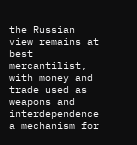the Russian view remains at best mercantilist, with money and trade used as weapons and interdependence a mechanism for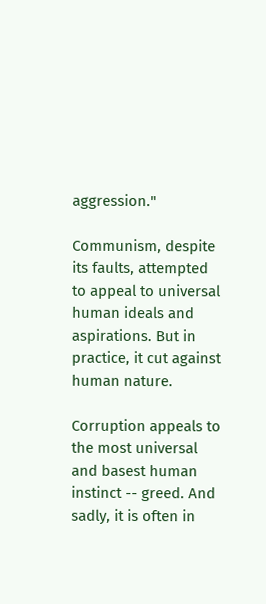aggression."

Communism, despite its faults, attempted to appeal to universal human ideals and aspirations. But in practice, it cut against human nature.

Corruption appeals to the most universal and basest human instinct -- greed. And sadly, it is often in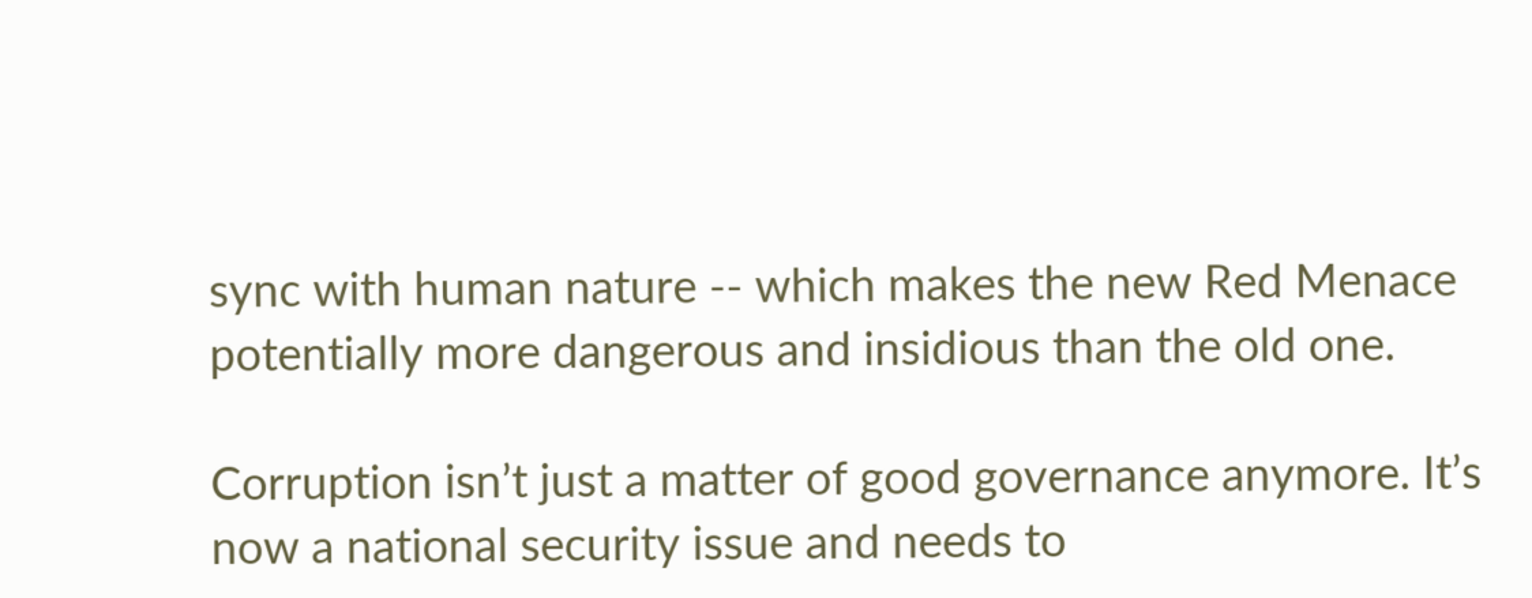sync with human nature -- which makes the new Red Menace potentially more dangerous and insidious than the old one.

Corruption isn’t just a matter of good governance anymore. It’s now a national security issue and needs to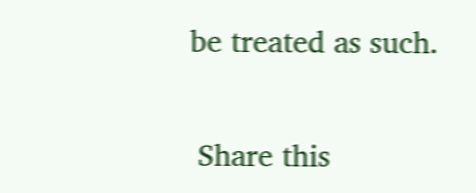be treated as such.

 Share this